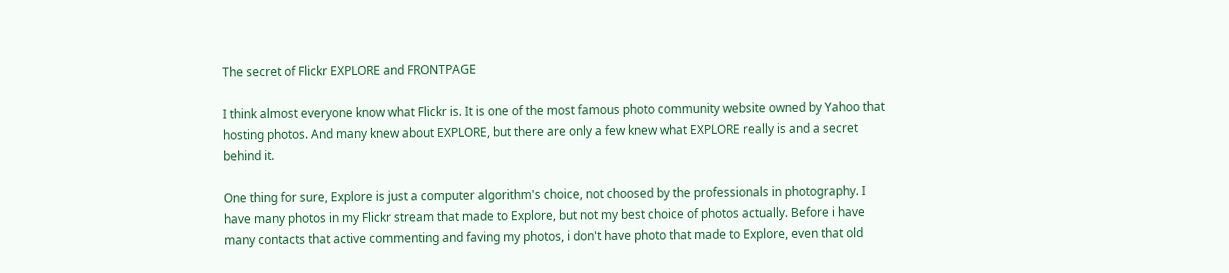The secret of Flickr EXPLORE and FRONTPAGE

I think almost everyone know what Flickr is. It is one of the most famous photo community website owned by Yahoo that hosting photos. And many knew about EXPLORE, but there are only a few knew what EXPLORE really is and a secret behind it.

One thing for sure, Explore is just a computer algorithm's choice, not choosed by the professionals in photography. I have many photos in my Flickr stream that made to Explore, but not my best choice of photos actually. Before i have many contacts that active commenting and faving my photos, i don't have photo that made to Explore, even that old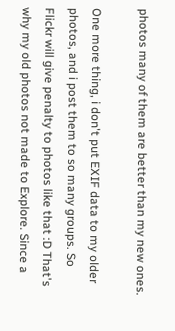photos many of them are better than my new ones.

One more thing, i don't put EXIF data to my older photos, and i post them to so many groups. So Flickr will give penalty to photos like that :D That's why my old photos not made to Explore. Since a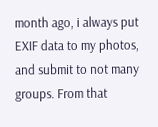month ago, i always put EXIF data to my photos, and submit to not many groups. From that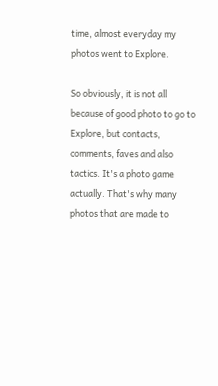time, almost everyday my photos went to Explore.

So obviously, it is not all because of good photo to go to Explore, but contacts, comments, faves and also tactics. It's a photo game actually. That's why many photos that are made to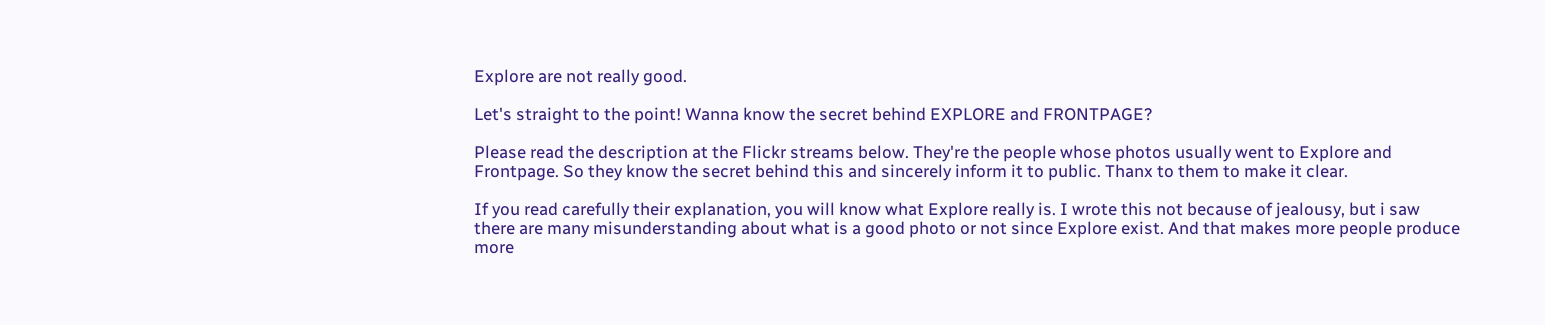Explore are not really good.

Let's straight to the point! Wanna know the secret behind EXPLORE and FRONTPAGE?

Please read the description at the Flickr streams below. They're the people whose photos usually went to Explore and Frontpage. So they know the secret behind this and sincerely inform it to public. Thanx to them to make it clear.

If you read carefully their explanation, you will know what Explore really is. I wrote this not because of jealousy, but i saw there are many misunderstanding about what is a good photo or not since Explore exist. And that makes more people produce more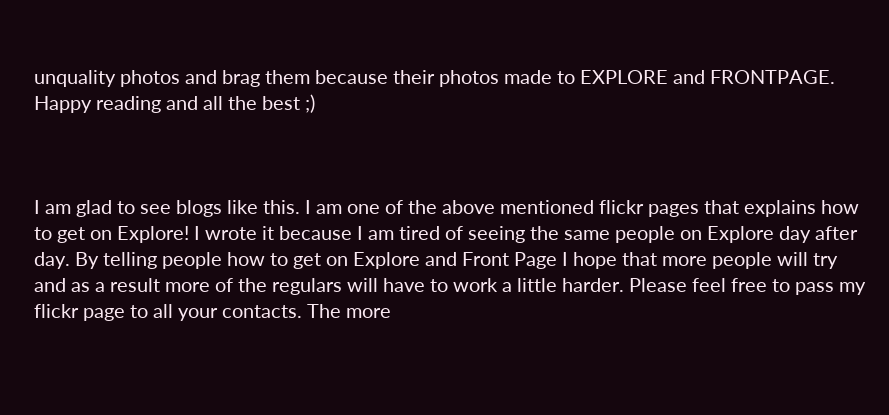unquality photos and brag them because their photos made to EXPLORE and FRONTPAGE. Happy reading and all the best ;)



I am glad to see blogs like this. I am one of the above mentioned flickr pages that explains how to get on Explore! I wrote it because I am tired of seeing the same people on Explore day after day. By telling people how to get on Explore and Front Page I hope that more people will try and as a result more of the regulars will have to work a little harder. Please feel free to pass my flickr page to all your contacts. The more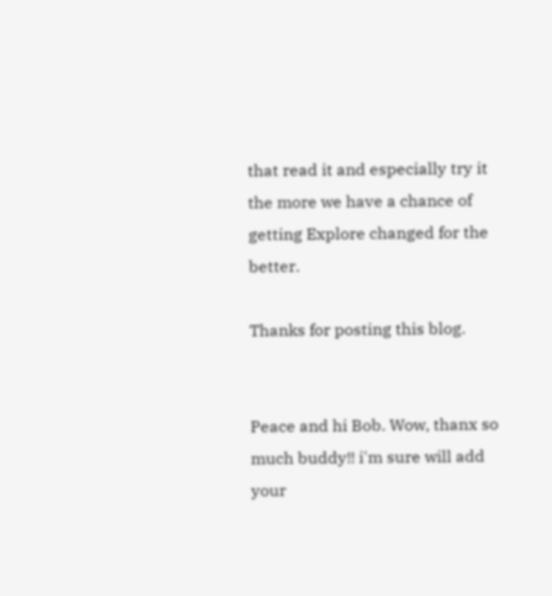that read it and especially try it the more we have a chance of getting Explore changed for the better.

Thanks for posting this blog.


Peace and hi Bob. Wow, thanx so much buddy!! i'm sure will add your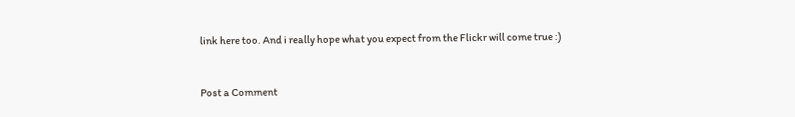link here too. And i really hope what you expect from the Flickr will come true :)


Post a Comment